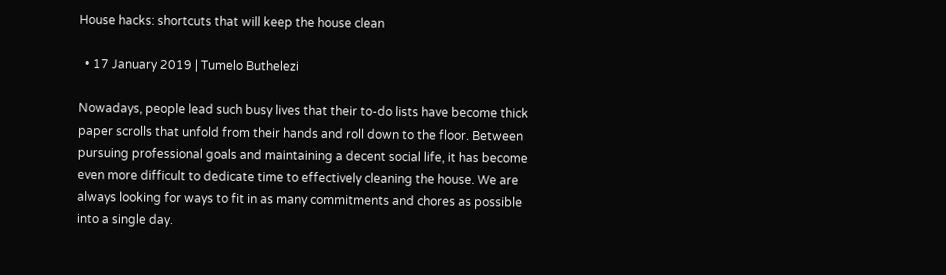House hacks: shortcuts that will keep the house clean

  • 17 January 2019 | Tumelo Buthelezi

Nowadays, people lead such busy lives that their to-do lists have become thick paper scrolls that unfold from their hands and roll down to the floor. Between pursuing professional goals and maintaining a decent social life, it has become even more difficult to dedicate time to effectively cleaning the house. We are always looking for ways to fit in as many commitments and chores as possible into a single day.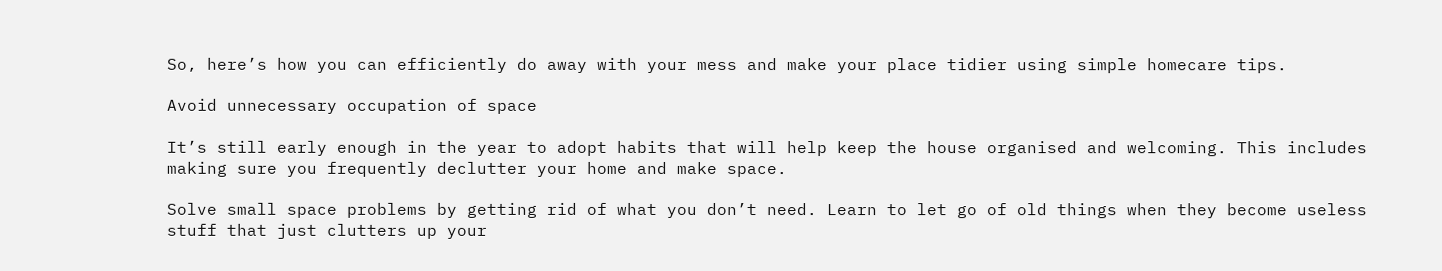So, here’s how you can efficiently do away with your mess and make your place tidier using simple homecare tips.

Avoid unnecessary occupation of space

It’s still early enough in the year to adopt habits that will help keep the house organised and welcoming. This includes making sure you frequently declutter your home and make space.

Solve small space problems by getting rid of what you don’t need. Learn to let go of old things when they become useless stuff that just clutters up your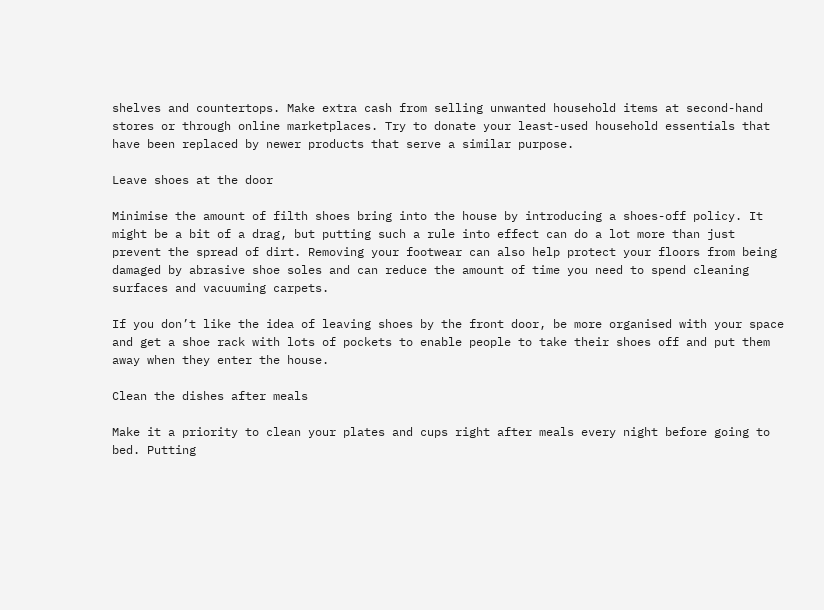shelves and countertops. Make extra cash from selling unwanted household items at second-hand stores or through online marketplaces. Try to donate your least-used household essentials that have been replaced by newer products that serve a similar purpose.

Leave shoes at the door

Minimise the amount of filth shoes bring into the house by introducing a shoes-off policy. It might be a bit of a drag, but putting such a rule into effect can do a lot more than just prevent the spread of dirt. Removing your footwear can also help protect your floors from being damaged by abrasive shoe soles and can reduce the amount of time you need to spend cleaning surfaces and vacuuming carpets.

If you don’t like the idea of leaving shoes by the front door, be more organised with your space and get a shoe rack with lots of pockets to enable people to take their shoes off and put them away when they enter the house.

Clean the dishes after meals

Make it a priority to clean your plates and cups right after meals every night before going to bed. Putting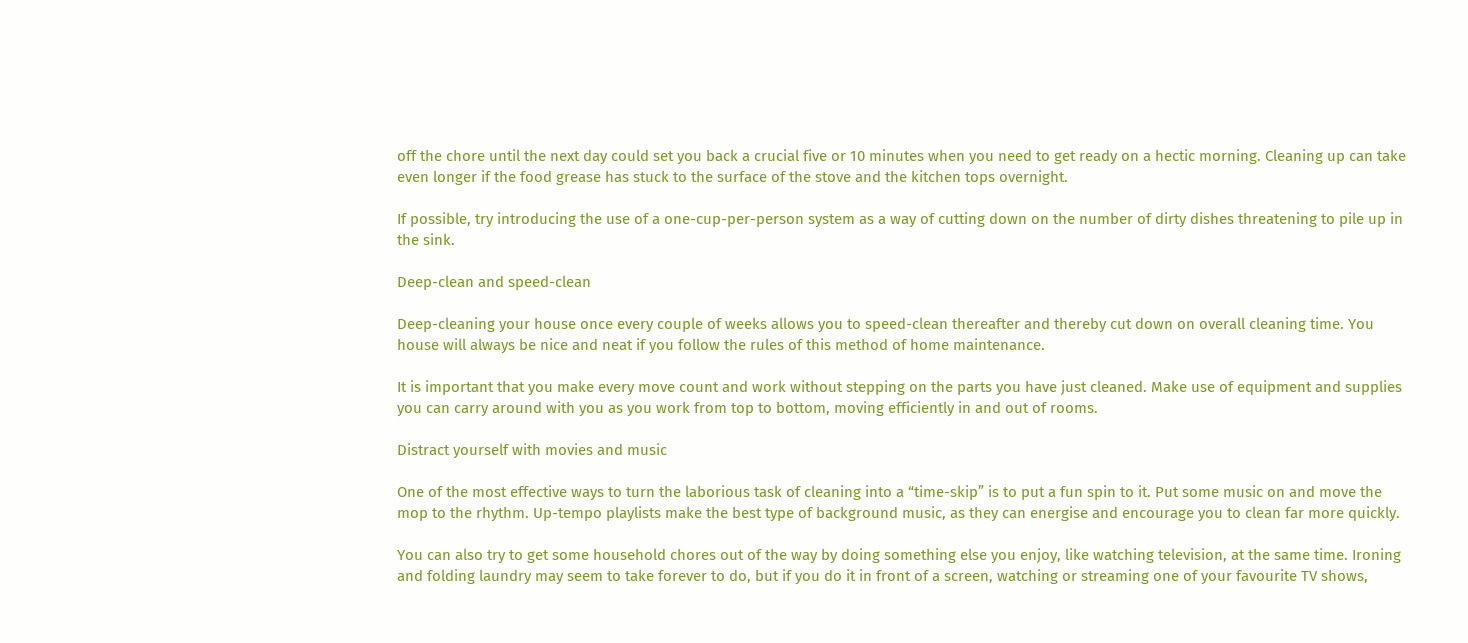off the chore until the next day could set you back a crucial five or 10 minutes when you need to get ready on a hectic morning. Cleaning up can take even longer if the food grease has stuck to the surface of the stove and the kitchen tops overnight.

If possible, try introducing the use of a one-cup-per-person system as a way of cutting down on the number of dirty dishes threatening to pile up in the sink.

Deep-clean and speed-clean

Deep-cleaning your house once every couple of weeks allows you to speed-clean thereafter and thereby cut down on overall cleaning time. You house will always be nice and neat if you follow the rules of this method of home maintenance.

It is important that you make every move count and work without stepping on the parts you have just cleaned. Make use of equipment and supplies you can carry around with you as you work from top to bottom, moving efficiently in and out of rooms.

Distract yourself with movies and music

One of the most effective ways to turn the laborious task of cleaning into a “time-skip” is to put a fun spin to it. Put some music on and move the mop to the rhythm. Up-tempo playlists make the best type of background music, as they can energise and encourage you to clean far more quickly.

You can also try to get some household chores out of the way by doing something else you enjoy, like watching television, at the same time. Ironing and folding laundry may seem to take forever to do, but if you do it in front of a screen, watching or streaming one of your favourite TV shows,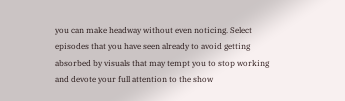you can make headway without even noticing. Select episodes that you have seen already to avoid getting absorbed by visuals that may tempt you to stop working and devote your full attention to the show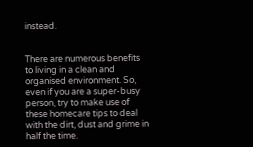instead.


There are numerous benefits to living in a clean and organised environment. So, even if you are a super-busy person, try to make use of these homecare tips to deal with the dirt, dust and grime in half the time.